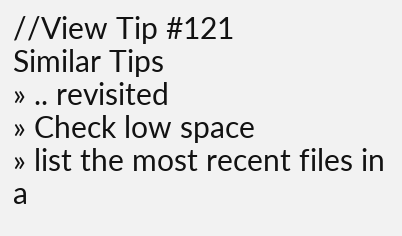//View Tip #121
Similar Tips
» .. revisited
» Check low space
» list the most recent files in a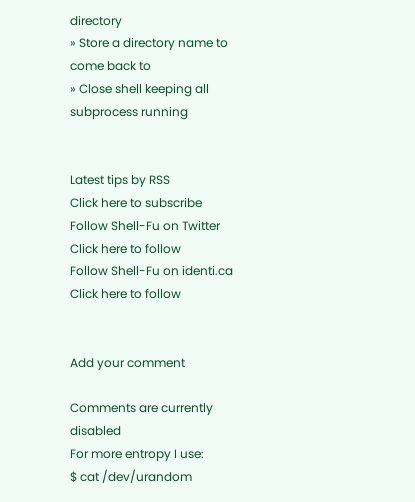directory
» Store a directory name to come back to
» Close shell keeping all subprocess running


Latest tips by RSS
Click here to subscribe
Follow Shell-Fu on Twitter
Click here to follow
Follow Shell-Fu on identi.ca
Click here to follow


Add your comment

Comments are currently disabled
For more entropy I use:
$ cat /dev/urandom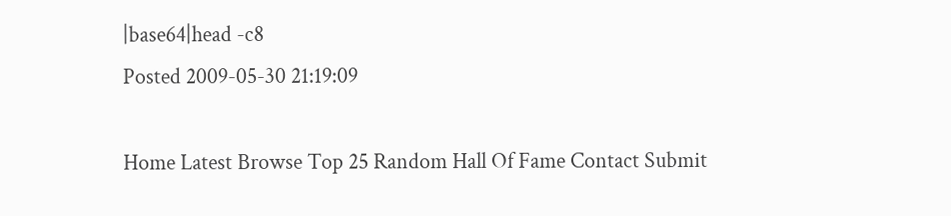|base64|head -c8
Posted 2009-05-30 21:19:09

Home Latest Browse Top 25 Random Hall Of Fame Contact Submit